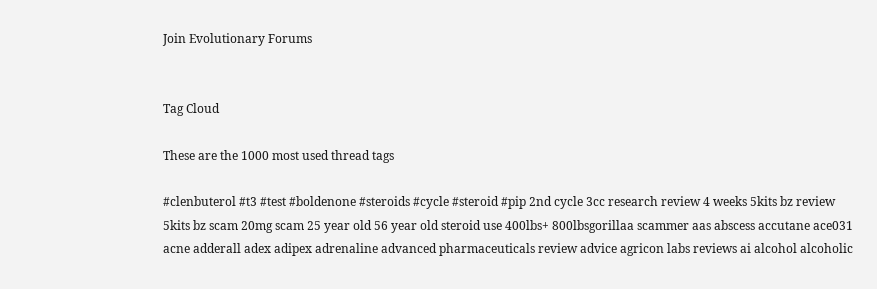Join Evolutionary Forums


Tag Cloud

These are the 1000 most used thread tags

#clenbuterol #t3 #test #boldenone #steroids #cycle #steroid #pip 2nd cycle 3cc research review 4 weeks 5kits bz review 5kits bz scam 20mg scam 25 year old 56 year old steroid use 400lbs+ 800lbsgorillaa scammer aas abscess accutane ace031 acne adderall adex adipex adrenaline advanced pharmaceuticals review advice agricon labs reviews ai alcohol alcoholic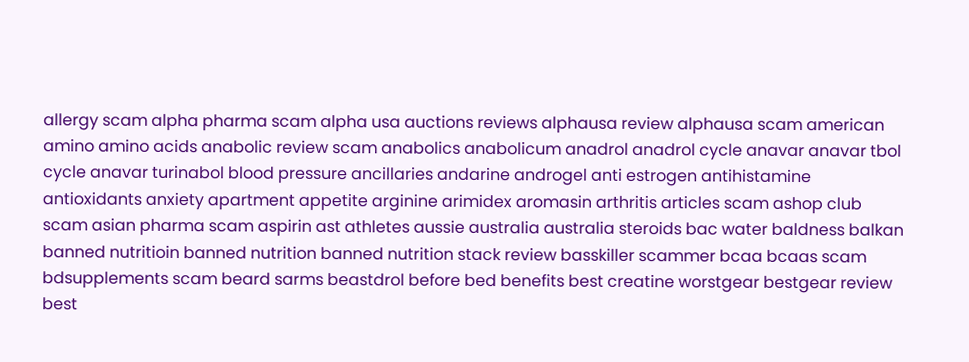allergy scam alpha pharma scam alpha usa auctions reviews alphausa review alphausa scam american amino amino acids anabolic review scam anabolics anabolicum anadrol anadrol cycle anavar anavar tbol cycle anavar turinabol blood pressure ancillaries andarine androgel anti estrogen antihistamine antioxidants anxiety apartment appetite arginine arimidex aromasin arthritis articles scam ashop club scam asian pharma scam aspirin ast athletes aussie australia australia steroids bac water baldness balkan banned nutritioin banned nutrition banned nutrition stack review basskiller scammer bcaa bcaas scam bdsupplements scam beard sarms beastdrol before bed benefits best creatine worstgear bestgear review best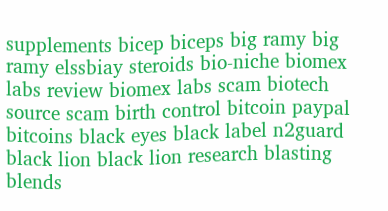supplements bicep biceps big ramy big ramy elssbiay steroids bio-niche biomex labs review biomex labs scam biotech source scam birth control bitcoin paypal bitcoins black eyes black label n2guard black lion black lion research blasting blends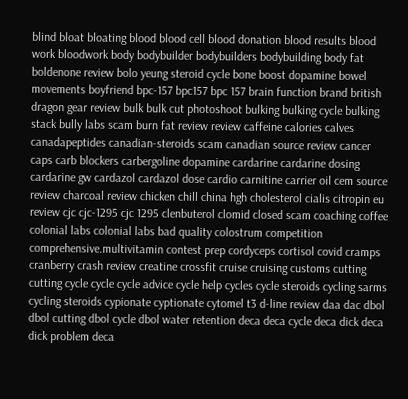blind bloat bloating blood blood cell blood donation blood results blood work bloodwork body bodybuilder bodybuilders bodybuilding body fat boldenone review bolo yeung steroid cycle bone boost dopamine bowel movements boyfriend bpc-157 bpc157 bpc 157 brain function brand british dragon gear review bulk bulk cut photoshoot bulking bulking cycle bulking stack bully labs scam burn fat review review caffeine calories calves canadapeptides canadian-steroids scam canadian source review cancer caps carb blockers carbergoline dopamine cardarine cardarine dosing cardarine gw cardazol cardazol dose cardio carnitine carrier oil cem source review charcoal review chicken chill china hgh cholesterol cialis citropin eu review cjc cjc-1295 cjc 1295 clenbuterol clomid closed scam coaching coffee colonial labs colonial labs bad quality colostrum competition comprehensive.multivitamin contest prep cordyceps cortisol covid cramps cranberry crash review creatine crossfit cruise cruising customs cutting cutting cycle cycle cycle advice cycle help cycles cycle steroids cycling sarms cycling steroids cypionate cyptionate cytomel t3 d-line review daa dac dbol dbol cutting dbol cycle dbol water retention deca deca cycle deca dick deca dick problem deca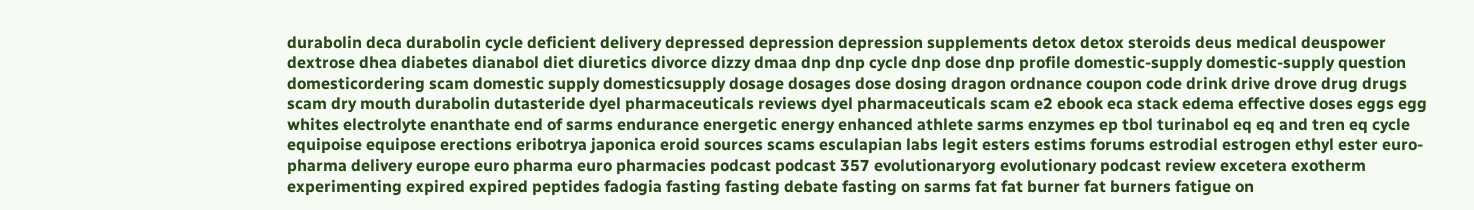durabolin deca durabolin cycle deficient delivery depressed depression depression supplements detox detox steroids deus medical deuspower dextrose dhea diabetes dianabol diet diuretics divorce dizzy dmaa dnp dnp cycle dnp dose dnp profile domestic-supply domestic-supply question domesticordering scam domestic supply domesticsupply dosage dosages dose dosing dragon ordnance coupon code drink drive drove drug drugs scam dry mouth durabolin dutasteride dyel pharmaceuticals reviews dyel pharmaceuticals scam e2 ebook eca stack edema effective doses eggs egg whites electrolyte enanthate end of sarms endurance energetic energy enhanced athlete sarms enzymes ep tbol turinabol eq eq and tren eq cycle equipoise equipose erections eribotrya japonica eroid sources scams esculapian labs legit esters estims forums estrodial estrogen ethyl ester euro-pharma delivery europe euro pharma euro pharmacies podcast podcast 357 evolutionaryorg evolutionary podcast review excetera exotherm experimenting expired expired peptides fadogia fasting fasting debate fasting on sarms fat fat burner fat burners fatigue on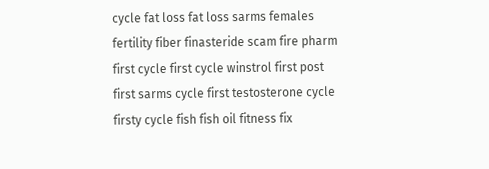cycle fat loss fat loss sarms females fertility fiber finasteride scam fire pharm first cycle first cycle winstrol first post first sarms cycle first testosterone cycle firsty cycle fish fish oil fitness fix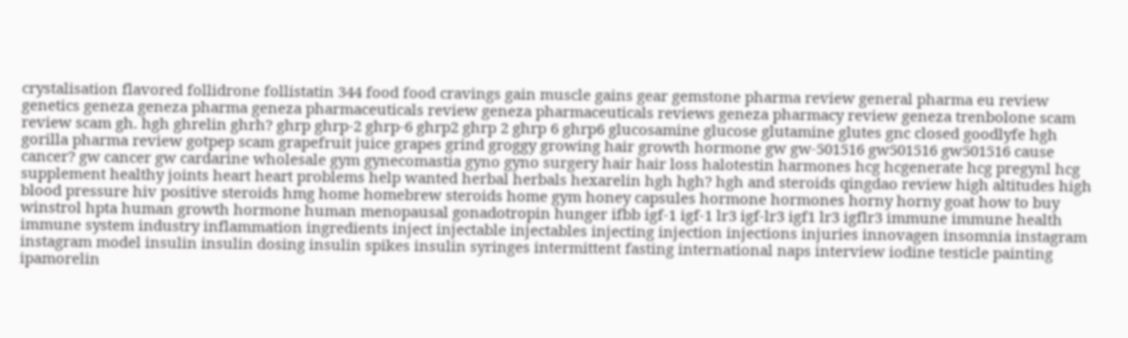crystalisation flavored follidrone follistatin 344 food food cravings gain muscle gains gear gemstone pharma review general pharma eu review genetics geneza geneza pharma geneza pharmaceuticals review geneza pharmaceuticals reviews geneza pharmacy review geneza trenbolone scam review scam gh. hgh ghrelin ghrh? ghrp ghrp-2 ghrp-6 ghrp2 ghrp 2 ghrp 6 ghrp6 glucosamine glucose glutamine glutes gnc closed goodlyfe hgh gorilla pharma review gotpep scam grapefruit juice grapes grind groggy growing hair growth hormone gw gw-501516 gw501516 gw501516 cause cancer? gw cancer gw cardarine wholesale gym gynecomastia gyno gyno surgery hair hair loss halotestin harmones hcg hcgenerate hcg pregynl hcg supplement healthy joints heart heart problems help wanted herbal herbals hexarelin hgh hgh? hgh and steroids qingdao review high altitudes high blood pressure hiv positive steroids hmg home homebrew steroids home gym honey capsules hormone hormones horny horny goat how to buy winstrol hpta human growth hormone human menopausal gonadotropin hunger ifbb igf-1 igf-1 lr3 igf-lr3 igf1 lr3 igflr3 immune immune health immune system industry inflammation ingredients inject injectable injectables injecting injection injections injuries innovagen insomnia instagram instagram model insulin insulin dosing insulin spikes insulin syringes intermittent fasting international naps interview iodine testicle painting ipamorelin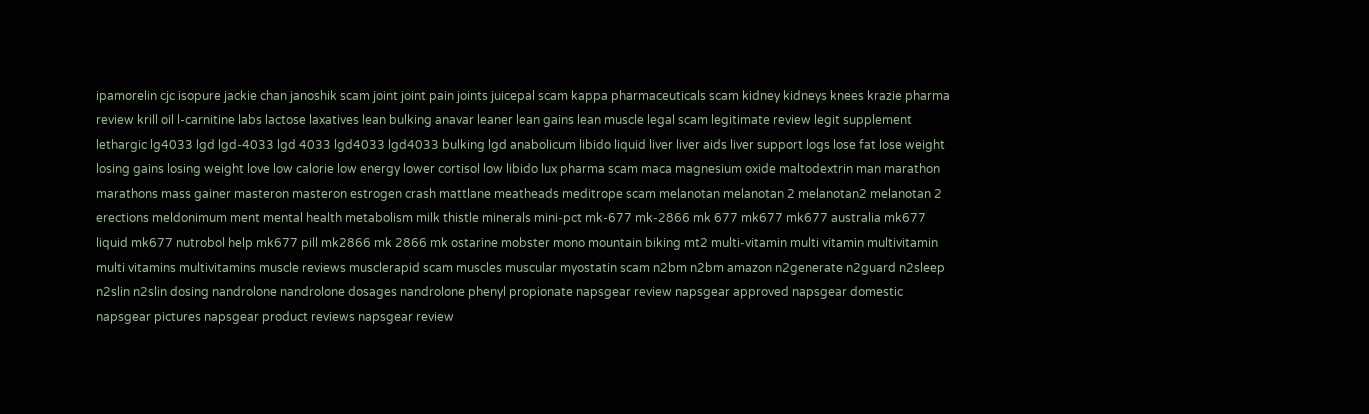ipamorelin cjc isopure jackie chan janoshik scam joint joint pain joints juicepal scam kappa pharmaceuticals scam kidney kidneys knees krazie pharma review krill oil l-carnitine labs lactose laxatives lean bulking anavar leaner lean gains lean muscle legal scam legitimate review legit supplement lethargic lg4033 lgd lgd-4033 lgd 4033 lgd4033 lgd4033 bulking lgd anabolicum libido liquid liver liver aids liver support logs lose fat lose weight losing gains losing weight love low calorie low energy lower cortisol low libido lux pharma scam maca magnesium oxide maltodextrin man marathon marathons mass gainer masteron masteron estrogen crash mattlane meatheads meditrope scam melanotan melanotan 2 melanotan2 melanotan 2 erections meldonimum ment mental health metabolism milk thistle minerals mini-pct mk-677 mk-2866 mk 677 mk677 mk677 australia mk677 liquid mk677 nutrobol help mk677 pill mk2866 mk 2866 mk ostarine mobster mono mountain biking mt2 multi-vitamin multi vitamin multivitamin multi vitamins multivitamins muscle reviews musclerapid scam muscles muscular myostatin scam n2bm n2bm amazon n2generate n2guard n2sleep n2slin n2slin dosing nandrolone nandrolone dosages nandrolone phenyl propionate napsgear review napsgear approved napsgear domestic napsgear pictures napsgear product reviews napsgear review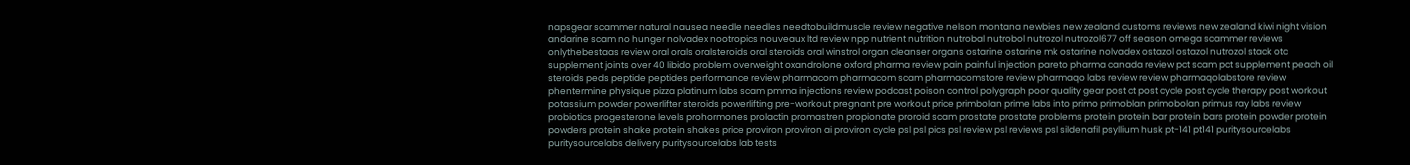napsgear scammer natural nausea needle needles needtobuildmuscle review negative nelson montana newbies new zealand customs reviews new zealand kiwi night vision andarine scam no hunger nolvadex nootropics nouveaux ltd review npp nutrient nutrition nutrobal nutrobol nutrozol nutrozol677 off season omega scammer reviews onlythebestaas review oral orals oralsteroids oral steroids oral winstrol organ cleanser organs ostarine ostarine mk ostarine nolvadex ostazol ostazol nutrozol stack otc supplement joints over 40 libido problem overweight oxandrolone oxford pharma review pain painful injection pareto pharma canada review pct scam pct supplement peach oil steroids peds peptide peptides performance review pharmacom pharmacom scam pharmacomstore review pharmaqo labs review review pharmaqolabstore review phentermine physique pizza platinum labs scam pmma injections review podcast poison control polygraph poor quality gear post ct post cycle post cycle therapy post workout potassium powder powerlifter steroids powerlifting pre-workout pregnant pre workout price primbolan prime labs into primo primoblan primobolan primus ray labs review probiotics progesterone levels prohormones prolactin promastren propionate proroid scam prostate prostate problems protein protein bar protein bars protein powder protein powders protein shake protein shakes price proviron proviron ai proviron cycle psl psl pics psl review psl reviews psl sildenafil psyllium husk pt-141 pt141 puritysourcelabs puritysourcelabs delivery puritysourcelabs lab tests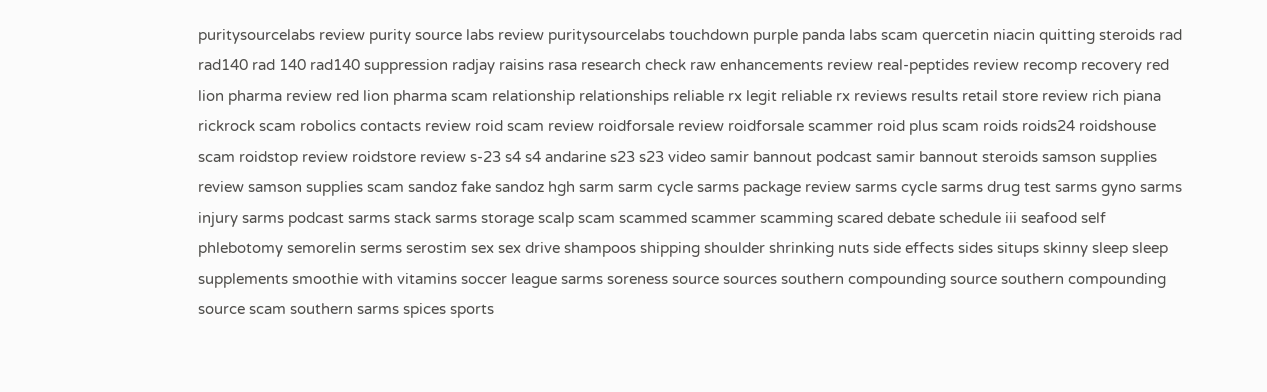puritysourcelabs review purity source labs review puritysourcelabs touchdown purple panda labs scam quercetin niacin quitting steroids rad rad140 rad 140 rad140 suppression radjay raisins rasa research check raw enhancements review real-peptides review recomp recovery red lion pharma review red lion pharma scam relationship relationships reliable rx legit reliable rx reviews results retail store review rich piana rickrock scam robolics contacts review roid scam review roidforsale review roidforsale scammer roid plus scam roids roids24 roidshouse scam roidstop review roidstore review s-23 s4 s4 andarine s23 s23 video samir bannout podcast samir bannout steroids samson supplies review samson supplies scam sandoz fake sandoz hgh sarm sarm cycle sarms package review sarms cycle sarms drug test sarms gyno sarms injury sarms podcast sarms stack sarms storage scalp scam scammed scammer scamming scared debate schedule iii seafood self phlebotomy semorelin serms serostim sex sex drive shampoos shipping shoulder shrinking nuts side effects sides situps skinny sleep sleep supplements smoothie with vitamins soccer league sarms soreness source sources southern compounding source southern compounding source scam southern sarms spices sports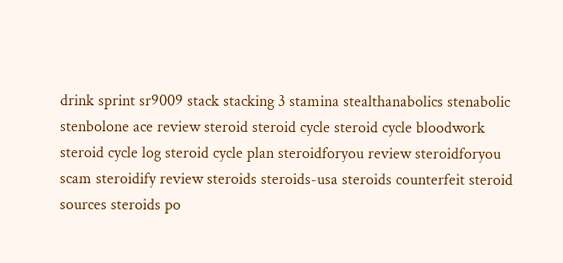drink sprint sr9009 stack stacking 3 stamina stealthanabolics stenabolic stenbolone ace review steroid steroid cycle steroid cycle bloodwork steroid cycle log steroid cycle plan steroidforyou review steroidforyou scam steroidify review steroids steroids-usa steroids counterfeit steroid sources steroids po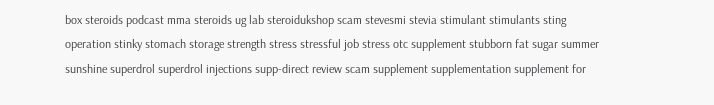box steroids podcast mma steroids ug lab steroidukshop scam stevesmi stevia stimulant stimulants sting operation stinky stomach storage strength stress stressful job stress otc supplement stubborn fat sugar summer sunshine superdrol superdrol injections supp-direct review scam supplement supplementation supplement for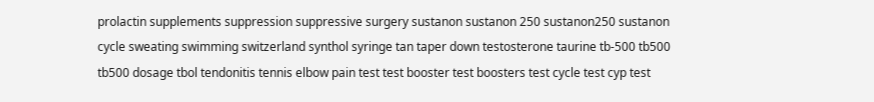prolactin supplements suppression suppressive surgery sustanon sustanon 250 sustanon250 sustanon cycle sweating swimming switzerland synthol syringe tan taper down testosterone taurine tb-500 tb500 tb500 dosage tbol tendonitis tennis elbow pain test test booster test boosters test cycle test cyp test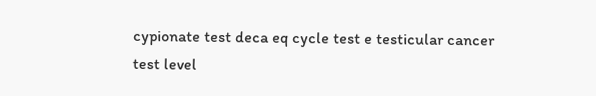cypionate test deca eq cycle test e testicular cancer test level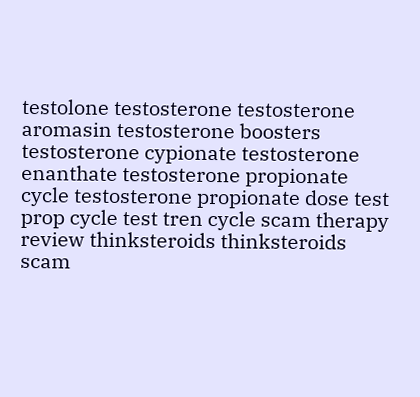testolone testosterone testosterone aromasin testosterone boosters testosterone cypionate testosterone enanthate testosterone propionate cycle testosterone propionate dose test prop cycle test tren cycle scam therapy review thinksteroids thinksteroids scam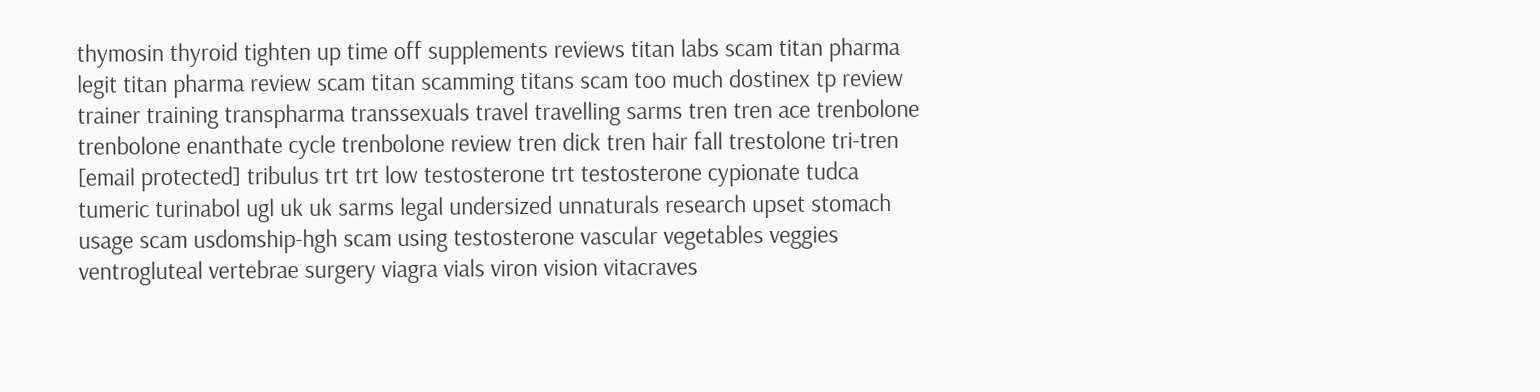thymosin thyroid tighten up time off supplements reviews titan labs scam titan pharma legit titan pharma review scam titan scamming titans scam too much dostinex tp review trainer training transpharma transsexuals travel travelling sarms tren tren ace trenbolone trenbolone enanthate cycle trenbolone review tren dick tren hair fall trestolone tri-tren [email protected] tribulus trt trt low testosterone trt testosterone cypionate tudca tumeric turinabol ugl uk uk sarms legal undersized unnaturals research upset stomach usage scam usdomship-hgh scam using testosterone vascular vegetables veggies ventrogluteal vertebrae surgery viagra vials viron vision vitacraves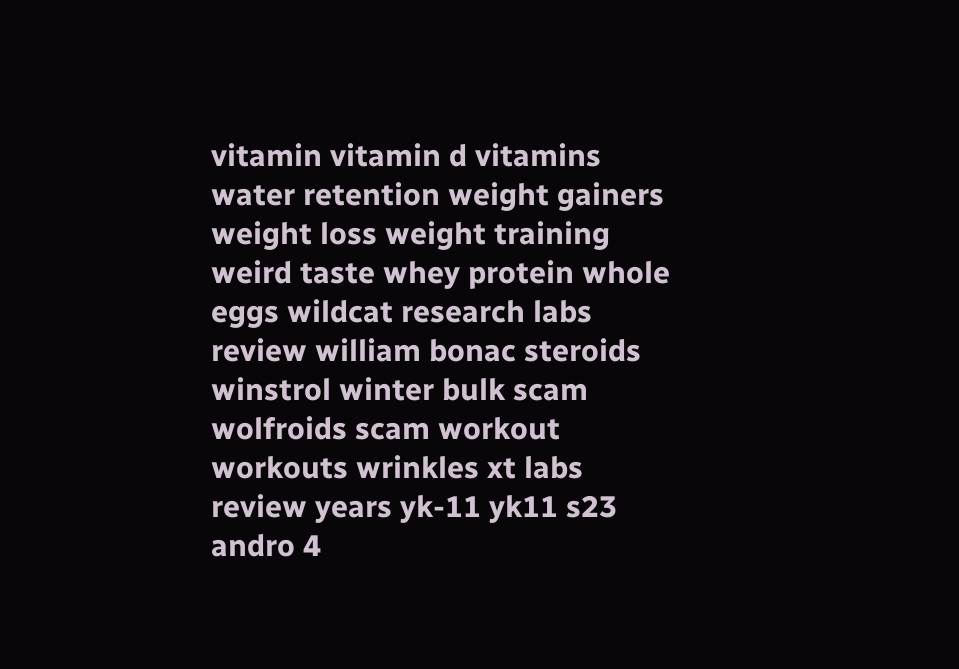vitamin vitamin d vitamins water retention weight gainers weight loss weight training weird taste whey protein whole eggs wildcat research labs review william bonac steroids winstrol winter bulk scam wolfroids scam workout workouts wrinkles xt labs review years yk-11 yk11 s23 andro 4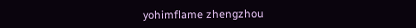yohimflame zhengzhou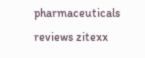pharmaceuticals reviews zitexx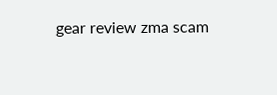gear review zma scam